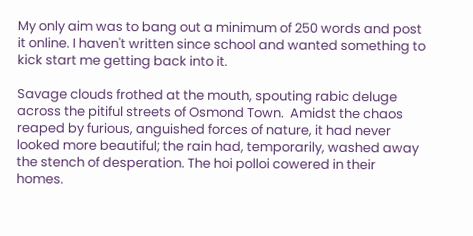My only aim was to bang out a minimum of 250 words and post it online. I haven't written since school and wanted something to kick start me getting back into it.

Savage clouds frothed at the mouth, spouting rabic deluge across the pitiful streets of Osmond Town.  Amidst the chaos reaped by furious, anguished forces of nature, it had never looked more beautiful; the rain had, temporarily, washed away the stench of desperation. The hoi polloi cowered in their homes.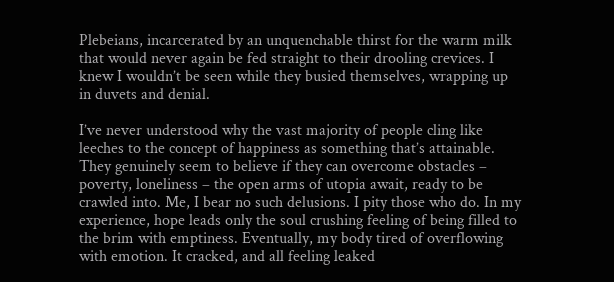Plebeians, incarcerated by an unquenchable thirst for the warm milk that would never again be fed straight to their drooling crevices. I knew I wouldn’t be seen while they busied themselves, wrapping up in duvets and denial.

I’ve never understood why the vast majority of people cling like leeches to the concept of happiness as something that’s attainable. They genuinely seem to believe if they can overcome obstacles – poverty, loneliness – the open arms of utopia await, ready to be crawled into. Me, I bear no such delusions. I pity those who do. In my experience, hope leads only the soul crushing feeling of being filled to the brim with emptiness. Eventually, my body tired of overflowing with emotion. It cracked, and all feeling leaked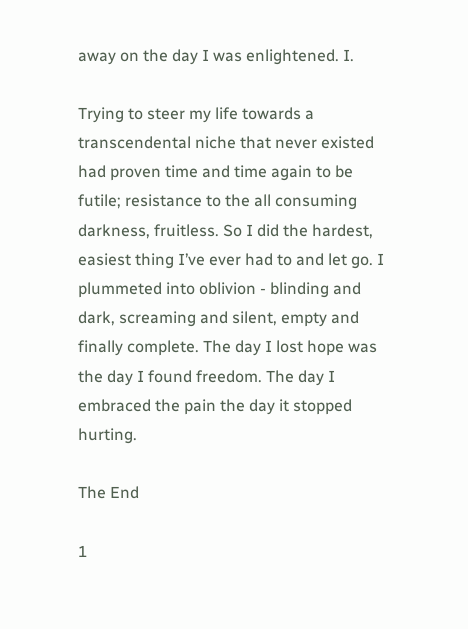away on the day I was enlightened. I.

Trying to steer my life towards a transcendental niche that never existed had proven time and time again to be futile; resistance to the all consuming darkness, fruitless. So I did the hardest, easiest thing I’ve ever had to and let go. I plummeted into oblivion - blinding and dark, screaming and silent, empty and finally complete. The day I lost hope was the day I found freedom. The day I embraced the pain the day it stopped hurting.

The End

1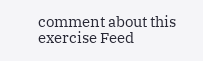comment about this exercise Feed